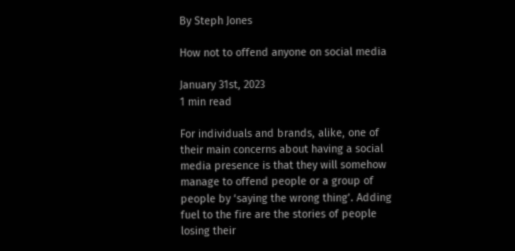By Steph Jones

How not to offend anyone on social media

January 31st, 2023
1 min read

For individuals and brands, alike, one of their main concerns about having a social media presence is that they will somehow manage to offend people or a group of people by ‘saying the wrong thing’. Adding fuel to the fire are the stories of people losing their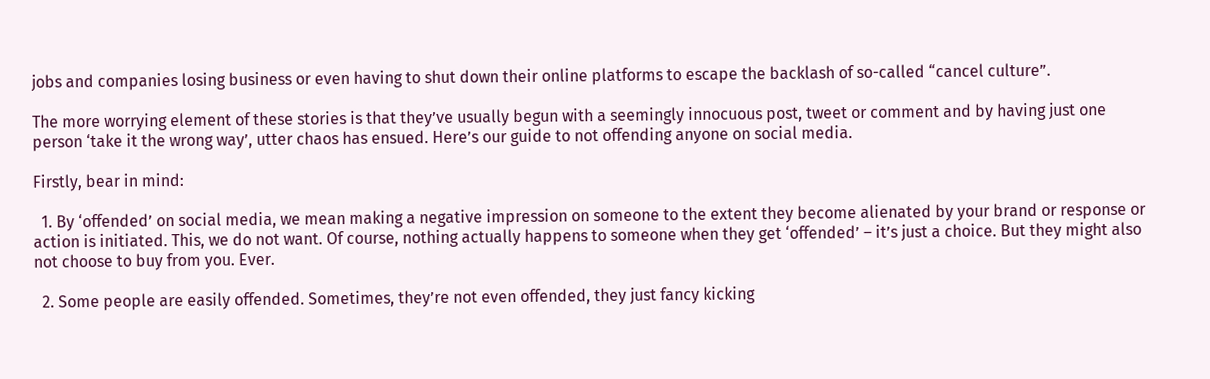jobs and companies losing business or even having to shut down their online platforms to escape the backlash of so-called “cancel culture”.

The more worrying element of these stories is that they’ve usually begun with a seemingly innocuous post, tweet or comment and by having just one person ‘take it the wrong way’, utter chaos has ensued. Here’s our guide to not offending anyone on social media.

Firstly, bear in mind:

  1. By ‘offended’ on social media, we mean making a negative impression on someone to the extent they become alienated by your brand or response or action is initiated. This, we do not want. Of course, nothing actually happens to someone when they get ‘offended’ – it’s just a choice. But they might also not choose to buy from you. Ever.

  2. Some people are easily offended. Sometimes, they’re not even offended, they just fancy kicking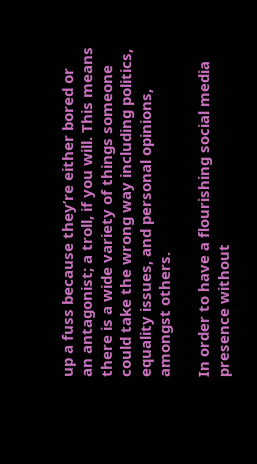up a fuss because they’re either bored or an antagonist; a troll, if you will. This means there is a wide variety of things someone could take the wrong way including politics, equality issues, and personal opinions, amongst others.

In order to have a flourishing social media presence without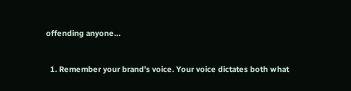offending anyone…

  1. Remember your brand’s voice. Your voice dictates both what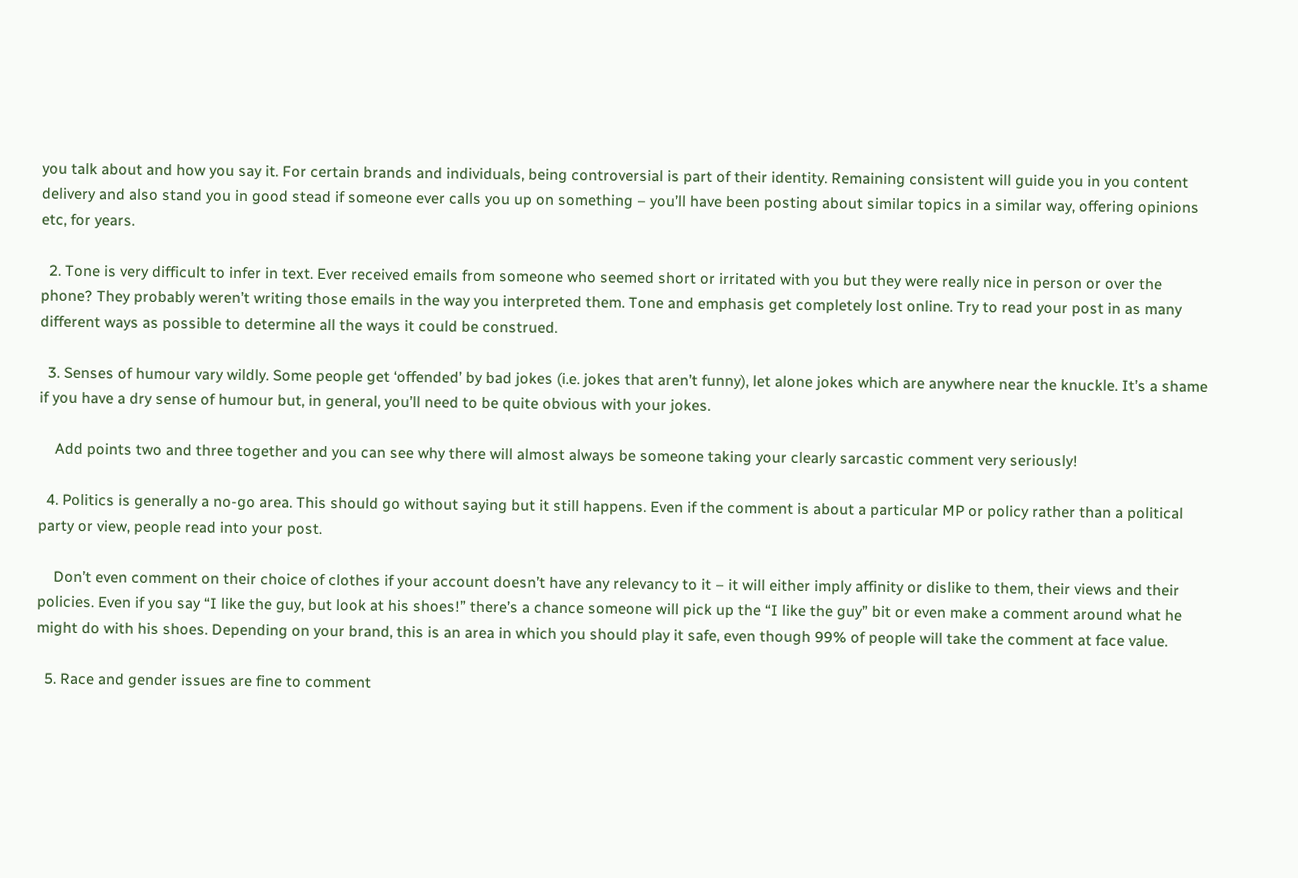you talk about and how you say it. For certain brands and individuals, being controversial is part of their identity. Remaining consistent will guide you in you content delivery and also stand you in good stead if someone ever calls you up on something – you’ll have been posting about similar topics in a similar way, offering opinions etc, for years.

  2. Tone is very difficult to infer in text. Ever received emails from someone who seemed short or irritated with you but they were really nice in person or over the phone? They probably weren’t writing those emails in the way you interpreted them. Tone and emphasis get completely lost online. Try to read your post in as many different ways as possible to determine all the ways it could be construed.

  3. Senses of humour vary wildly. Some people get ‘offended’ by bad jokes (i.e. jokes that aren’t funny), let alone jokes which are anywhere near the knuckle. It’s a shame if you have a dry sense of humour but, in general, you’ll need to be quite obvious with your jokes.

    Add points two and three together and you can see why there will almost always be someone taking your clearly sarcastic comment very seriously!

  4. Politics is generally a no-go area. This should go without saying but it still happens. Even if the comment is about a particular MP or policy rather than a political party or view, people read into your post.

    Don’t even comment on their choice of clothes if your account doesn’t have any relevancy to it – it will either imply affinity or dislike to them, their views and their policies. Even if you say “I like the guy, but look at his shoes!” there’s a chance someone will pick up the “I like the guy” bit or even make a comment around what he might do with his shoes. Depending on your brand, this is an area in which you should play it safe, even though 99% of people will take the comment at face value.

  5. Race and gender issues are fine to comment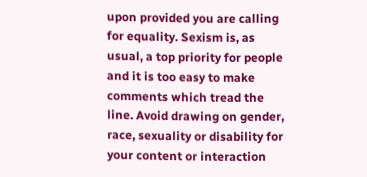upon provided you are calling for equality. Sexism is, as usual, a top priority for people and it is too easy to make comments which tread the line. Avoid drawing on gender, race, sexuality or disability for your content or interaction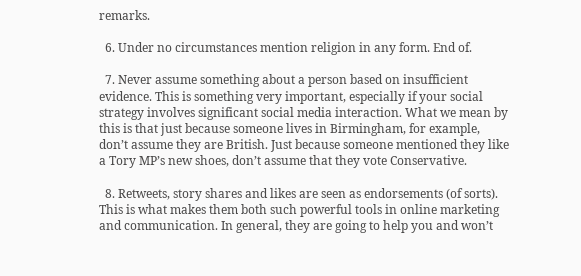remarks.

  6. Under no circumstances mention religion in any form. End of.

  7. Never assume something about a person based on insufficient evidence. This is something very important, especially if your social strategy involves significant social media interaction. What we mean by this is that just because someone lives in Birmingham, for example, don’t assume they are British. Just because someone mentioned they like a Tory MP’s new shoes, don’t assume that they vote Conservative.

  8. Retweets, story shares and likes are seen as endorsements (of sorts). This is what makes them both such powerful tools in online marketing and communication. In general, they are going to help you and won’t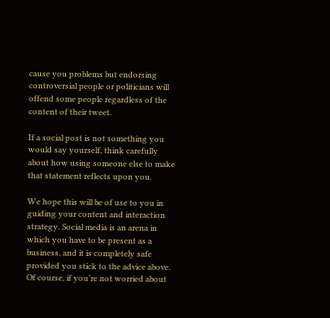cause you problems but endorsing controversial people or politicians will offend some people regardless of the content of their tweet.

If a social post is not something you would say yourself, think carefully about how using someone else to make that statement reflects upon you.

We hope this will be of use to you in guiding your content and interaction strategy. Social media is an arena in which you have to be present as a business, and it is completely safe provided you stick to the advice above. Of course, if you’re not worried about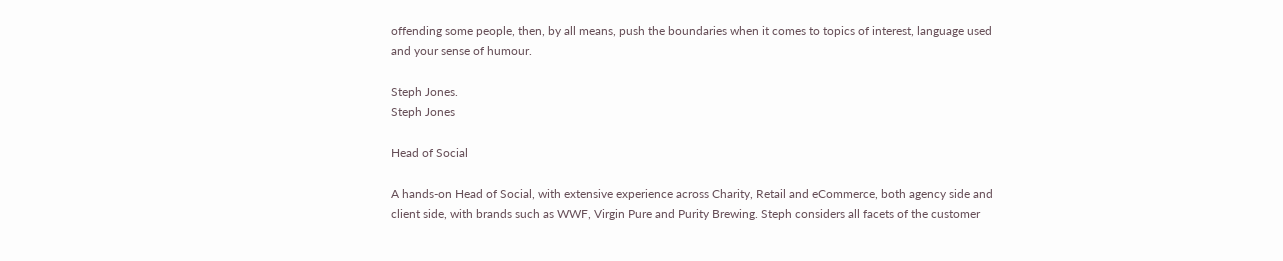offending some people, then, by all means, push the boundaries when it comes to topics of interest, language used and your sense of humour.

Steph Jones.
Steph Jones

Head of Social

A hands-on Head of Social, with extensive experience across Charity, Retail and eCommerce, both agency side and client side, with brands such as WWF, Virgin Pure and Purity Brewing. Steph considers all facets of the customer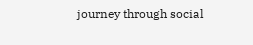journey through social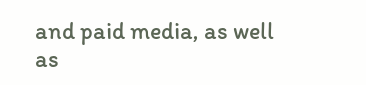and paid media, as well as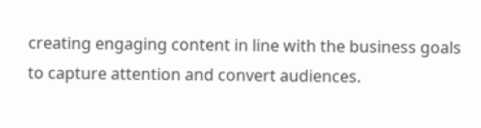creating engaging content in line with the business goals to capture attention and convert audiences.